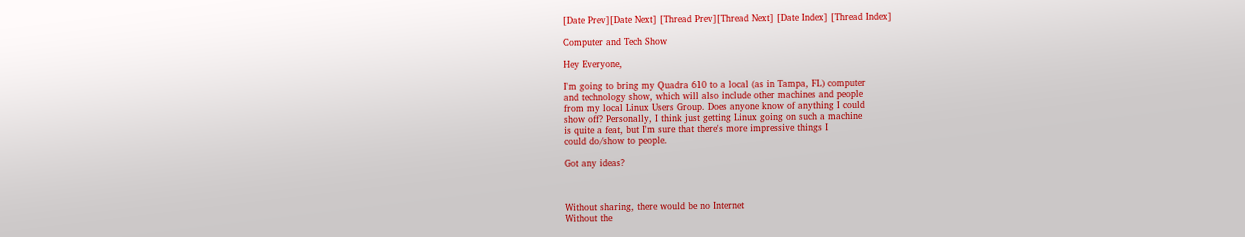[Date Prev][Date Next] [Thread Prev][Thread Next] [Date Index] [Thread Index]

Computer and Tech Show

Hey Everyone,

I'm going to bring my Quadra 610 to a local (as in Tampa, FL) computer
and technology show, which will also include other machines and people
from my local Linux Users Group. Does anyone know of anything I could
show off? Personally, I think just getting Linux going on such a machine
is quite a feat, but I'm sure that there's more impressive things I
could do/show to people.

Got any ideas?



Without sharing, there would be no Internet
Without the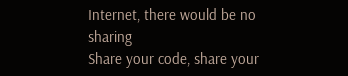Internet, there would be no sharing
Share your code, share your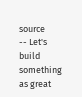source
-- Let's build something as great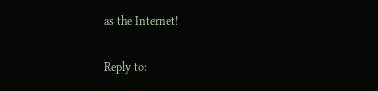as the Internet!

Reply to: